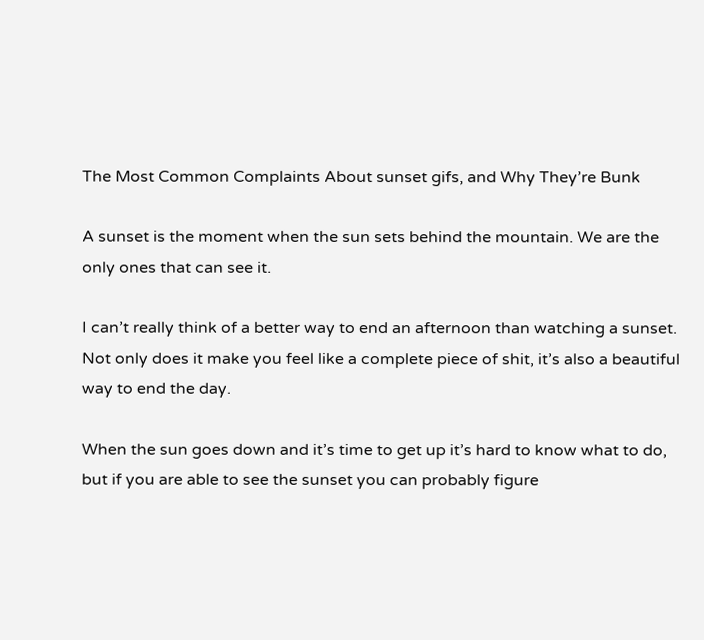The Most Common Complaints About sunset gifs, and Why They’re Bunk

A sunset is the moment when the sun sets behind the mountain. We are the only ones that can see it.

I can’t really think of a better way to end an afternoon than watching a sunset. Not only does it make you feel like a complete piece of shit, it’s also a beautiful way to end the day.

When the sun goes down and it’s time to get up it’s hard to know what to do, but if you are able to see the sunset you can probably figure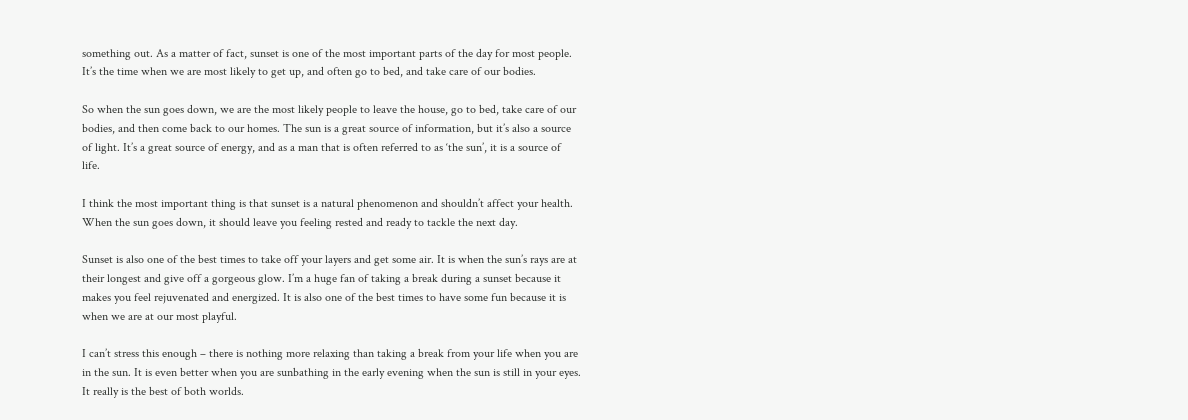something out. As a matter of fact, sunset is one of the most important parts of the day for most people. It’s the time when we are most likely to get up, and often go to bed, and take care of our bodies.

So when the sun goes down, we are the most likely people to leave the house, go to bed, take care of our bodies, and then come back to our homes. The sun is a great source of information, but it’s also a source of light. It’s a great source of energy, and as a man that is often referred to as ‘the sun’, it is a source of life.

I think the most important thing is that sunset is a natural phenomenon and shouldn’t affect your health. When the sun goes down, it should leave you feeling rested and ready to tackle the next day.

Sunset is also one of the best times to take off your layers and get some air. It is when the sun’s rays are at their longest and give off a gorgeous glow. I’m a huge fan of taking a break during a sunset because it makes you feel rejuvenated and energized. It is also one of the best times to have some fun because it is when we are at our most playful.

I can’t stress this enough – there is nothing more relaxing than taking a break from your life when you are in the sun. It is even better when you are sunbathing in the early evening when the sun is still in your eyes. It really is the best of both worlds.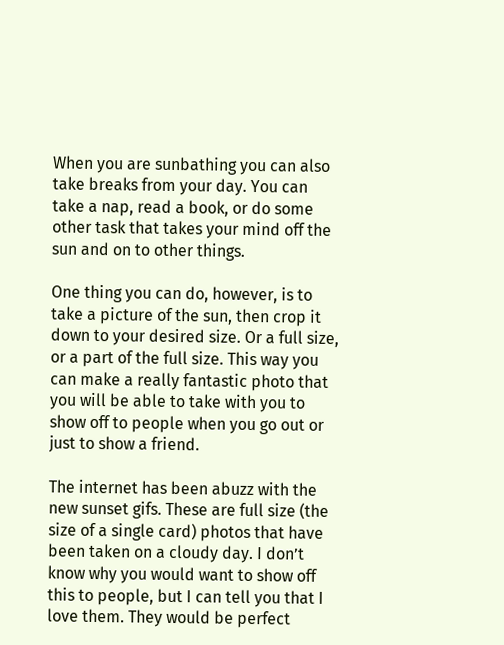When you are sunbathing you can also take breaks from your day. You can take a nap, read a book, or do some other task that takes your mind off the sun and on to other things.

One thing you can do, however, is to take a picture of the sun, then crop it down to your desired size. Or a full size, or a part of the full size. This way you can make a really fantastic photo that you will be able to take with you to show off to people when you go out or just to show a friend.

The internet has been abuzz with the new sunset gifs. These are full size (the size of a single card) photos that have been taken on a cloudy day. I don’t know why you would want to show off this to people, but I can tell you that I love them. They would be perfect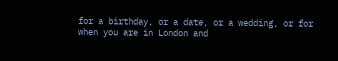for a birthday, or a date, or a wedding, or for when you are in London and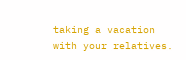taking a vacation with your relatives.